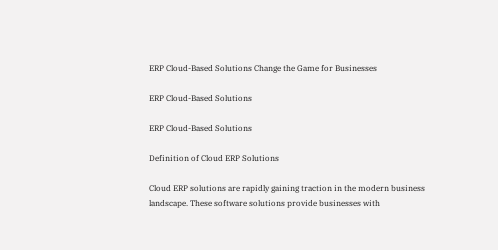ERP Cloud-Based Solutions Change the Game for Businesses

ERP Cloud-Based Solutions

ERP Cloud-Based Solutions

Definition of Cloud ERP Solutions

Cloud ERP solutions are rapidly gaining traction in the modern business landscape. These software solutions provide businesses with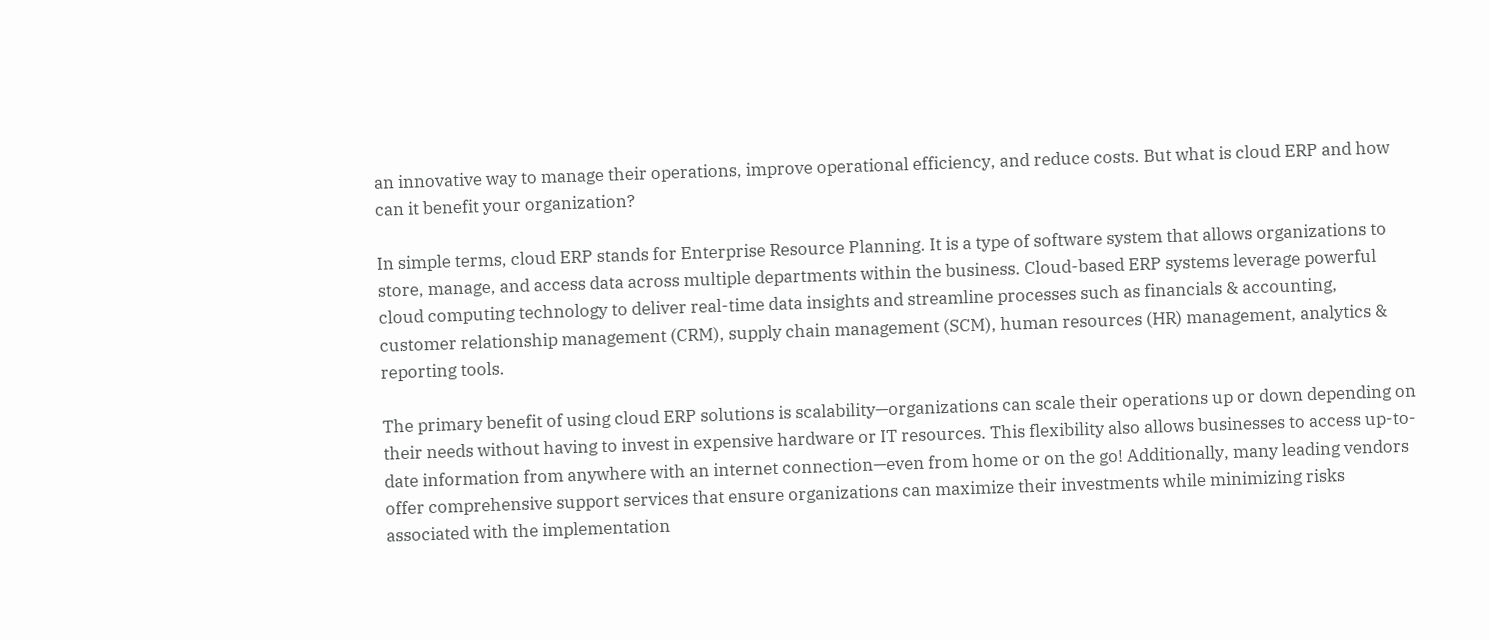an innovative way to manage their operations, improve operational efficiency, and reduce costs. But what is cloud ERP and how can it benefit your organization?

In simple terms, cloud ERP stands for Enterprise Resource Planning. It is a type of software system that allows organizations to store, manage, and access data across multiple departments within the business. Cloud-based ERP systems leverage powerful cloud computing technology to deliver real-time data insights and streamline processes such as financials & accounting, customer relationship management (CRM), supply chain management (SCM), human resources (HR) management, analytics & reporting tools.

The primary benefit of using cloud ERP solutions is scalability—organizations can scale their operations up or down depending on their needs without having to invest in expensive hardware or IT resources. This flexibility also allows businesses to access up-to-date information from anywhere with an internet connection—even from home or on the go! Additionally, many leading vendors offer comprehensive support services that ensure organizations can maximize their investments while minimizing risks associated with the implementation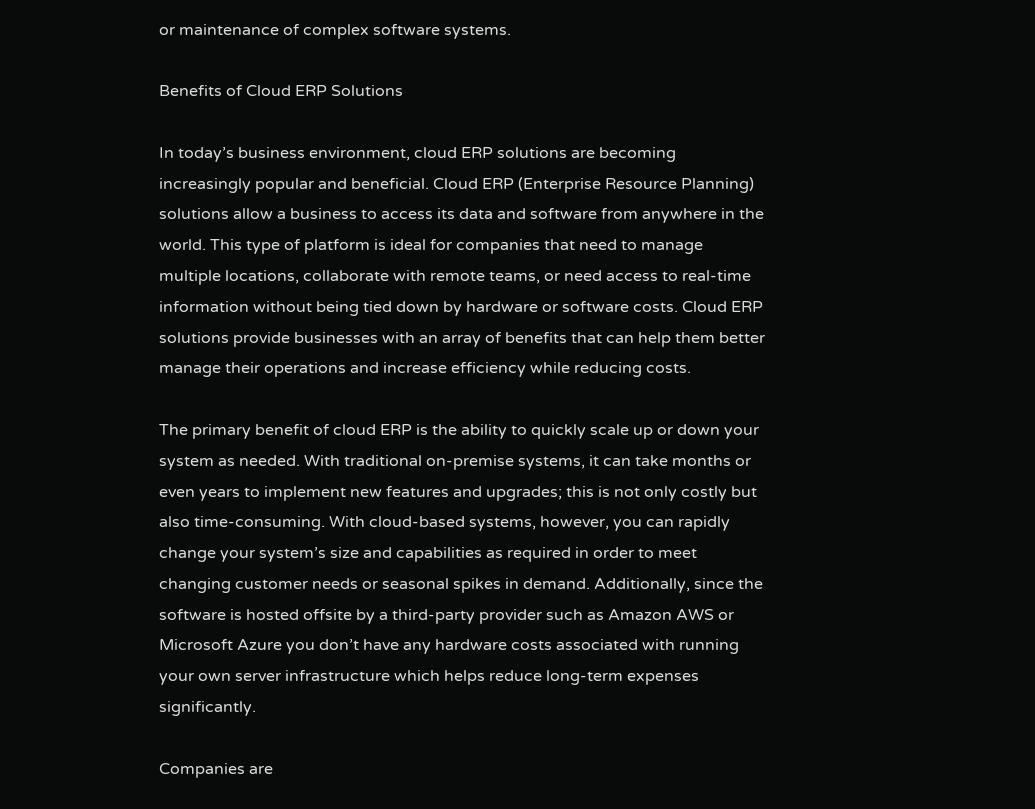or maintenance of complex software systems.

Benefits of Cloud ERP Solutions

In today’s business environment, cloud ERP solutions are becoming increasingly popular and beneficial. Cloud ERP (Enterprise Resource Planning) solutions allow a business to access its data and software from anywhere in the world. This type of platform is ideal for companies that need to manage multiple locations, collaborate with remote teams, or need access to real-time information without being tied down by hardware or software costs. Cloud ERP solutions provide businesses with an array of benefits that can help them better manage their operations and increase efficiency while reducing costs.

The primary benefit of cloud ERP is the ability to quickly scale up or down your system as needed. With traditional on-premise systems, it can take months or even years to implement new features and upgrades; this is not only costly but also time-consuming. With cloud-based systems, however, you can rapidly change your system’s size and capabilities as required in order to meet changing customer needs or seasonal spikes in demand. Additionally, since the software is hosted offsite by a third-party provider such as Amazon AWS or Microsoft Azure you don’t have any hardware costs associated with running your own server infrastructure which helps reduce long-term expenses significantly.

Companies are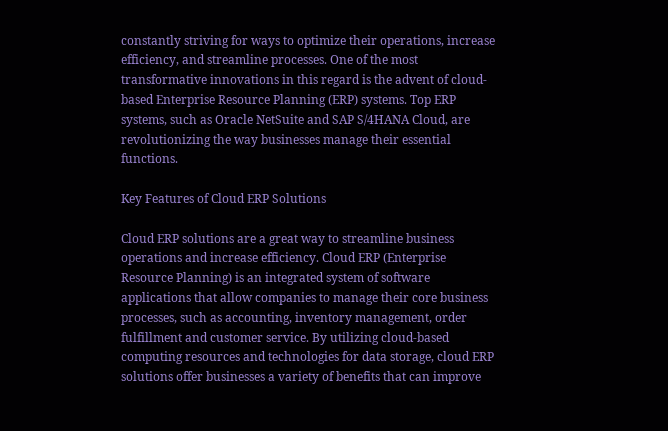constantly striving for ways to optimize their operations, increase efficiency, and streamline processes. One of the most transformative innovations in this regard is the advent of cloud-based Enterprise Resource Planning (ERP) systems. Top ERP systems, such as Oracle NetSuite and SAP S/4HANA Cloud, are revolutionizing the way businesses manage their essential functions.

Key Features of Cloud ERP Solutions

Cloud ERP solutions are a great way to streamline business operations and increase efficiency. Cloud ERP (Enterprise Resource Planning) is an integrated system of software applications that allow companies to manage their core business processes, such as accounting, inventory management, order fulfillment and customer service. By utilizing cloud-based computing resources and technologies for data storage, cloud ERP solutions offer businesses a variety of benefits that can improve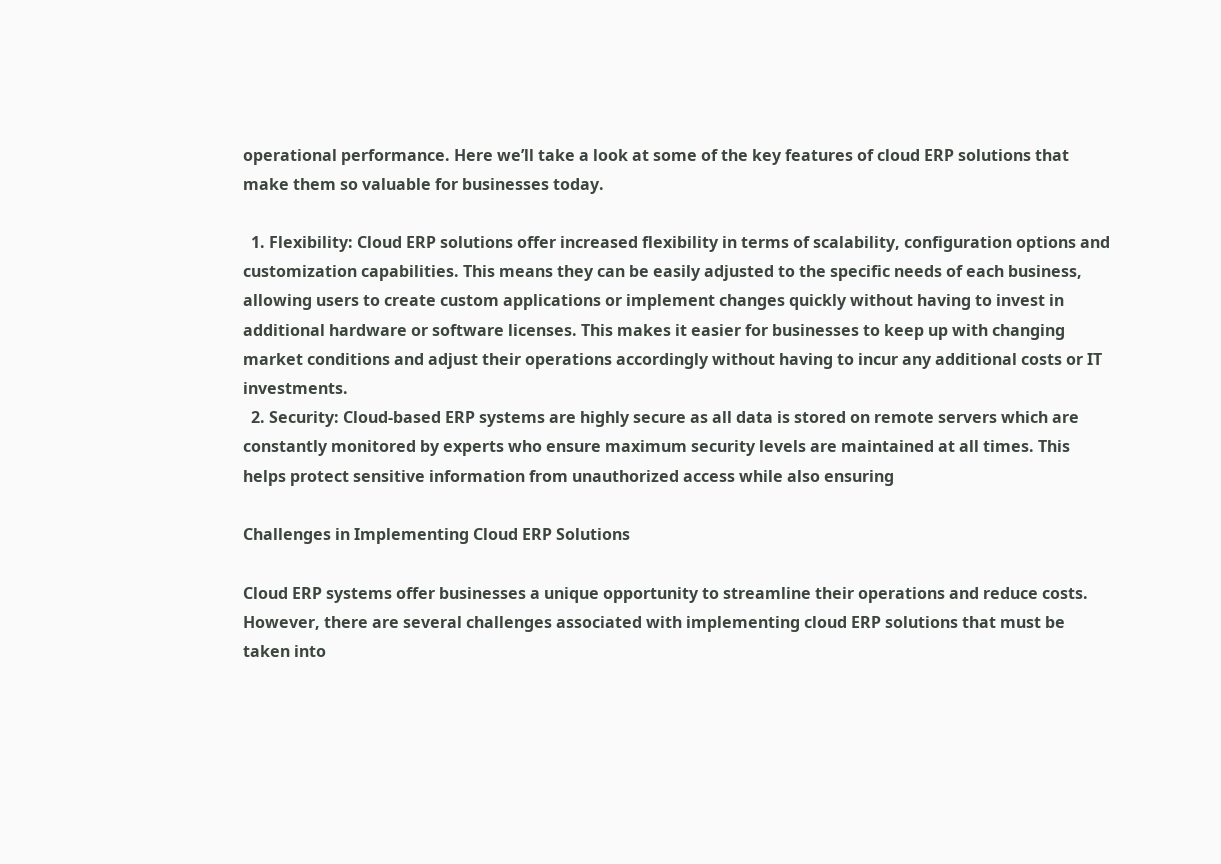operational performance. Here we’ll take a look at some of the key features of cloud ERP solutions that make them so valuable for businesses today.

  1. Flexibility: Cloud ERP solutions offer increased flexibility in terms of scalability, configuration options and customization capabilities. This means they can be easily adjusted to the specific needs of each business, allowing users to create custom applications or implement changes quickly without having to invest in additional hardware or software licenses. This makes it easier for businesses to keep up with changing market conditions and adjust their operations accordingly without having to incur any additional costs or IT investments.
  2. Security: Cloud-based ERP systems are highly secure as all data is stored on remote servers which are constantly monitored by experts who ensure maximum security levels are maintained at all times. This helps protect sensitive information from unauthorized access while also ensuring

Challenges in Implementing Cloud ERP Solutions

Cloud ERP systems offer businesses a unique opportunity to streamline their operations and reduce costs. However, there are several challenges associated with implementing cloud ERP solutions that must be taken into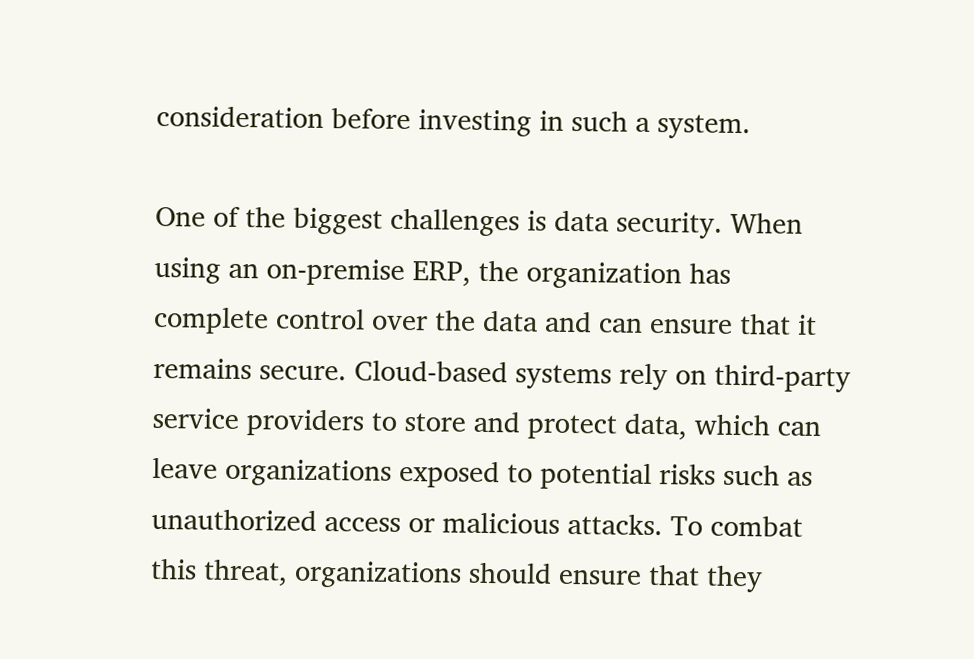consideration before investing in such a system.

One of the biggest challenges is data security. When using an on-premise ERP, the organization has complete control over the data and can ensure that it remains secure. Cloud-based systems rely on third-party service providers to store and protect data, which can leave organizations exposed to potential risks such as unauthorized access or malicious attacks. To combat this threat, organizations should ensure that they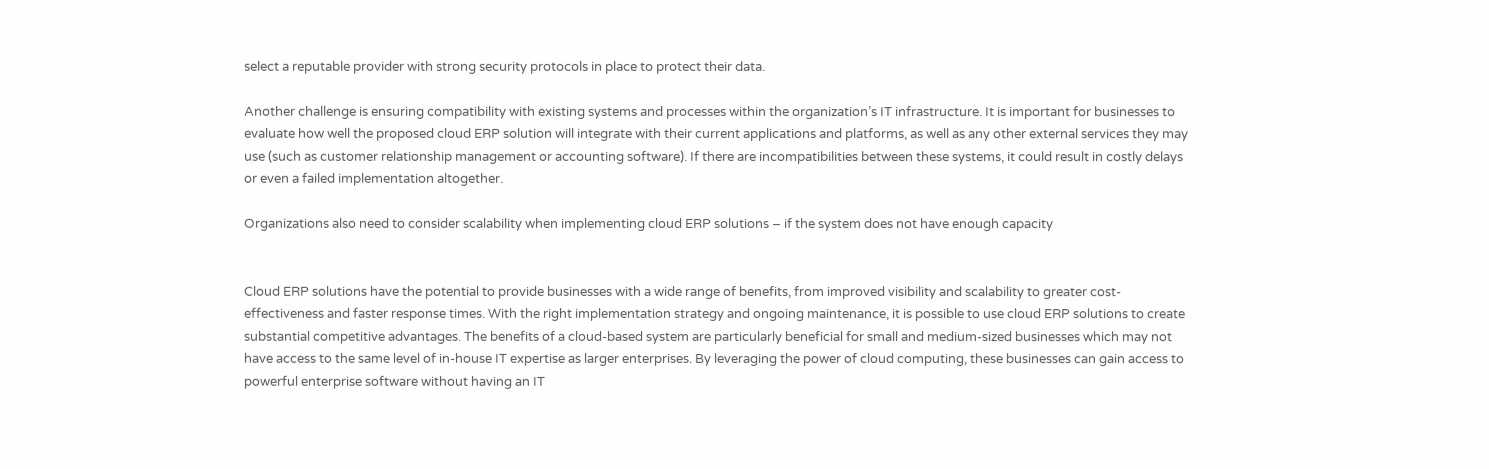select a reputable provider with strong security protocols in place to protect their data.

Another challenge is ensuring compatibility with existing systems and processes within the organization’s IT infrastructure. It is important for businesses to evaluate how well the proposed cloud ERP solution will integrate with their current applications and platforms, as well as any other external services they may use (such as customer relationship management or accounting software). If there are incompatibilities between these systems, it could result in costly delays or even a failed implementation altogether.

Organizations also need to consider scalability when implementing cloud ERP solutions – if the system does not have enough capacity


Cloud ERP solutions have the potential to provide businesses with a wide range of benefits, from improved visibility and scalability to greater cost-effectiveness and faster response times. With the right implementation strategy and ongoing maintenance, it is possible to use cloud ERP solutions to create substantial competitive advantages. The benefits of a cloud-based system are particularly beneficial for small and medium-sized businesses which may not have access to the same level of in-house IT expertise as larger enterprises. By leveraging the power of cloud computing, these businesses can gain access to powerful enterprise software without having an IT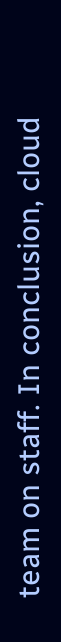team on staff. In conclusion, cloud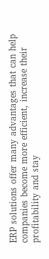ERP solutions offer many advantages that can help companies become more efficient, increase their profitability and stay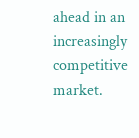ahead in an increasingly competitive market.